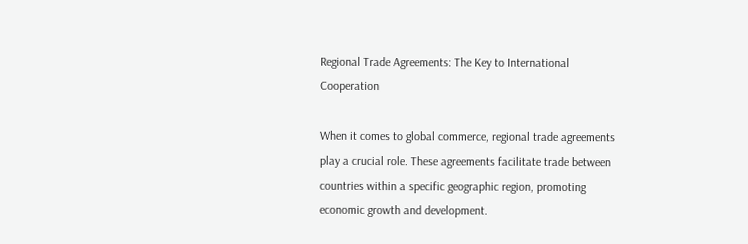Regional Trade Agreements: The Key to International Cooperation

When it comes to global commerce, regional trade agreements play a crucial role. These agreements facilitate trade between countries within a specific geographic region, promoting economic growth and development.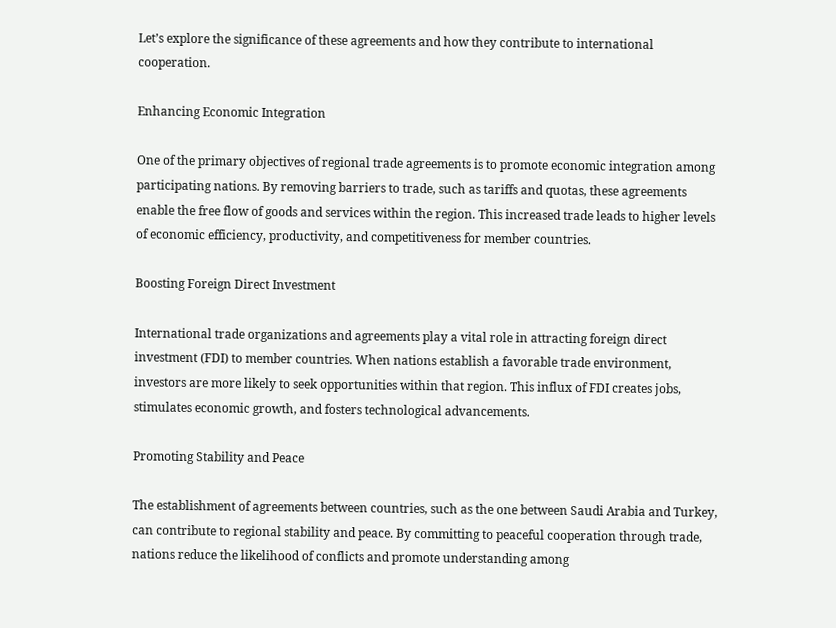Let’s explore the significance of these agreements and how they contribute to international cooperation.

Enhancing Economic Integration

One of the primary objectives of regional trade agreements is to promote economic integration among participating nations. By removing barriers to trade, such as tariffs and quotas, these agreements enable the free flow of goods and services within the region. This increased trade leads to higher levels of economic efficiency, productivity, and competitiveness for member countries.

Boosting Foreign Direct Investment

International trade organizations and agreements play a vital role in attracting foreign direct investment (FDI) to member countries. When nations establish a favorable trade environment, investors are more likely to seek opportunities within that region. This influx of FDI creates jobs, stimulates economic growth, and fosters technological advancements.

Promoting Stability and Peace

The establishment of agreements between countries, such as the one between Saudi Arabia and Turkey, can contribute to regional stability and peace. By committing to peaceful cooperation through trade, nations reduce the likelihood of conflicts and promote understanding among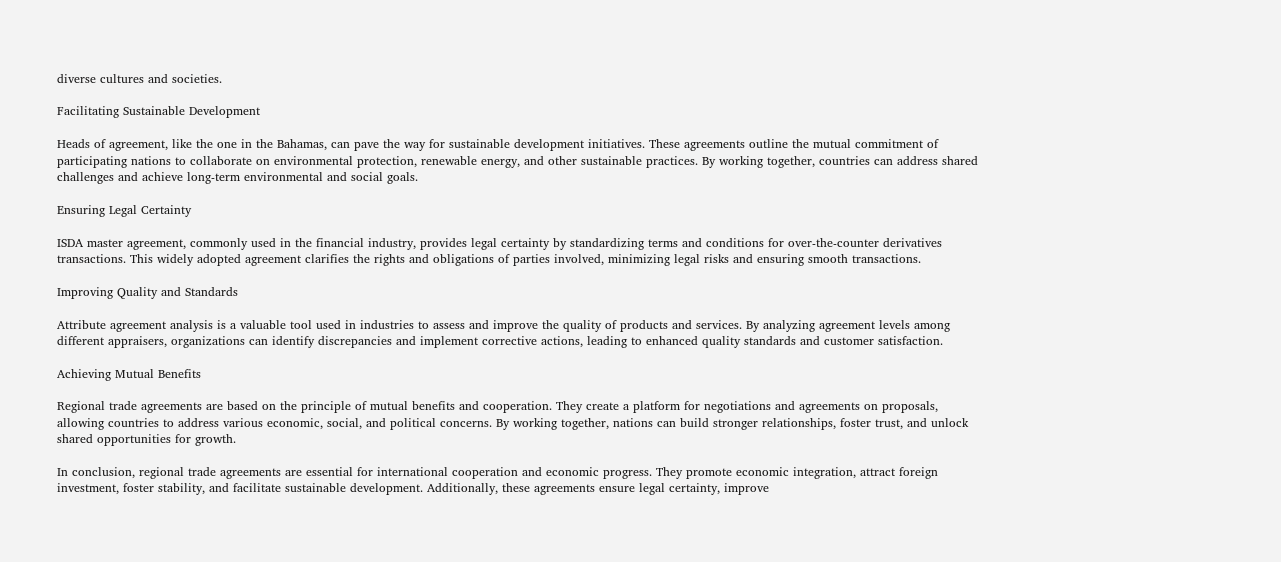diverse cultures and societies.

Facilitating Sustainable Development

Heads of agreement, like the one in the Bahamas, can pave the way for sustainable development initiatives. These agreements outline the mutual commitment of participating nations to collaborate on environmental protection, renewable energy, and other sustainable practices. By working together, countries can address shared challenges and achieve long-term environmental and social goals.

Ensuring Legal Certainty

ISDA master agreement, commonly used in the financial industry, provides legal certainty by standardizing terms and conditions for over-the-counter derivatives transactions. This widely adopted agreement clarifies the rights and obligations of parties involved, minimizing legal risks and ensuring smooth transactions.

Improving Quality and Standards

Attribute agreement analysis is a valuable tool used in industries to assess and improve the quality of products and services. By analyzing agreement levels among different appraisers, organizations can identify discrepancies and implement corrective actions, leading to enhanced quality standards and customer satisfaction.

Achieving Mutual Benefits

Regional trade agreements are based on the principle of mutual benefits and cooperation. They create a platform for negotiations and agreements on proposals, allowing countries to address various economic, social, and political concerns. By working together, nations can build stronger relationships, foster trust, and unlock shared opportunities for growth.

In conclusion, regional trade agreements are essential for international cooperation and economic progress. They promote economic integration, attract foreign investment, foster stability, and facilitate sustainable development. Additionally, these agreements ensure legal certainty, improve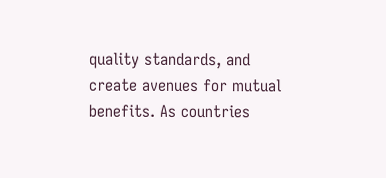quality standards, and create avenues for mutual benefits. As countries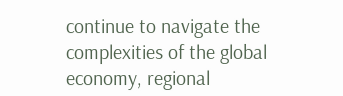continue to navigate the complexities of the global economy, regional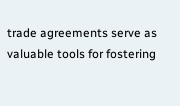trade agreements serve as valuable tools for fostering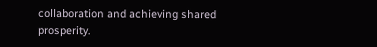collaboration and achieving shared prosperity.